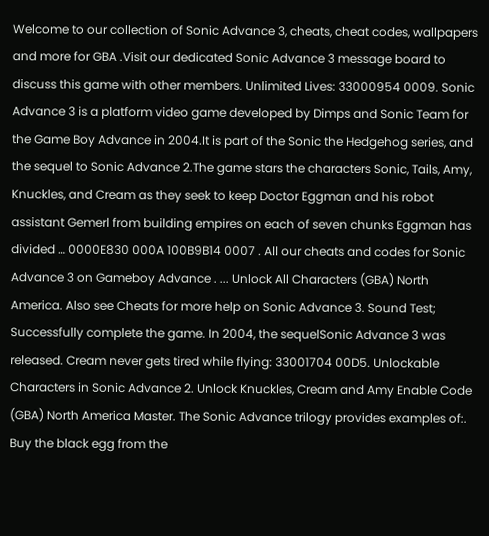Welcome to our collection of Sonic Advance 3, cheats, cheat codes, wallpapers and more for GBA .Visit our dedicated Sonic Advance 3 message board to discuss this game with other members. Unlimited Lives: 33000954 0009. Sonic Advance 3 is a platform video game developed by Dimps and Sonic Team for the Game Boy Advance in 2004.It is part of the Sonic the Hedgehog series, and the sequel to Sonic Advance 2.The game stars the characters Sonic, Tails, Amy, Knuckles, and Cream as they seek to keep Doctor Eggman and his robot assistant Gemerl from building empires on each of seven chunks Eggman has divided … 0000E830 000A 100B9B14 0007 . All our cheats and codes for Sonic Advance 3 on Gameboy Advance . ... Unlock All Characters (GBA) North America. Also see Cheats for more help on Sonic Advance 3. Sound Test; Successfully complete the game. In 2004, the sequelSonic Advance 3 was released. Cream never gets tired while flying: 33001704 00D5. Unlockable Characters in Sonic Advance 2. Unlock Knuckles, Cream and Amy Enable Code (GBA) North America Master. The Sonic Advance trilogy provides examples of:. Buy the black egg from the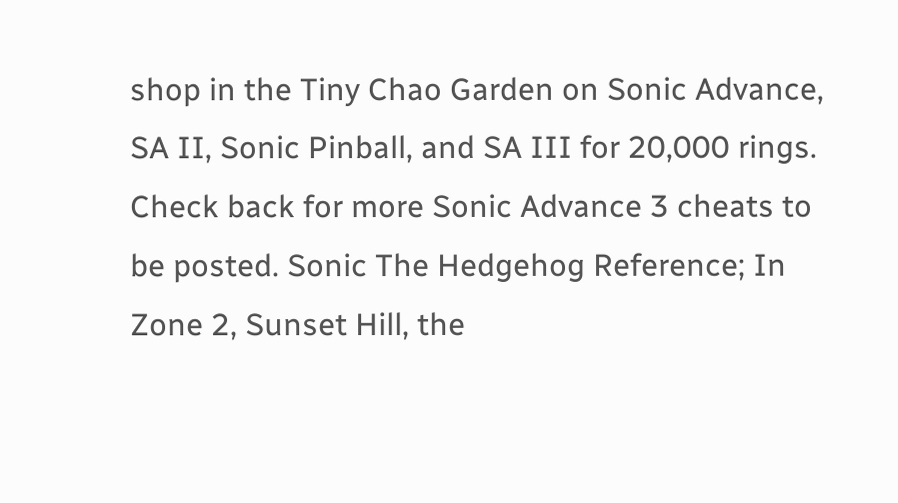shop in the Tiny Chao Garden on Sonic Advance, SA II, Sonic Pinball, and SA III for 20,000 rings. Check back for more Sonic Advance 3 cheats to be posted. Sonic The Hedgehog Reference; In Zone 2, Sunset Hill, the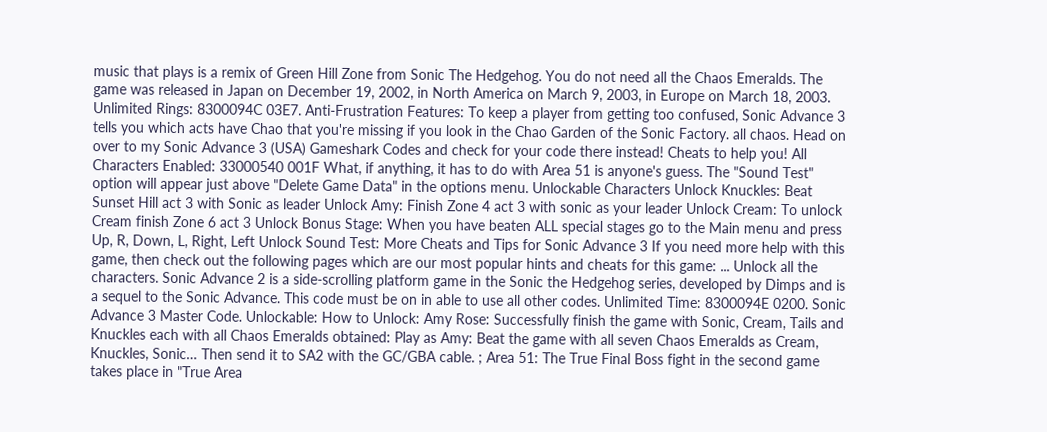music that plays is a remix of Green Hill Zone from Sonic The Hedgehog. You do not need all the Chaos Emeralds. The game was released in Japan on December 19, 2002, in North America on March 9, 2003, in Europe on March 18, 2003. Unlimited Rings: 8300094C 03E7. Anti-Frustration Features: To keep a player from getting too confused, Sonic Advance 3 tells you which acts have Chao that you're missing if you look in the Chao Garden of the Sonic Factory. all chaos. Head on over to my Sonic Advance 3 (USA) Gameshark Codes and check for your code there instead! Cheats to help you! All Characters Enabled: 33000540 001F What, if anything, it has to do with Area 51 is anyone's guess. The "Sound Test" option will appear just above "Delete Game Data" in the options menu. Unlockable Characters Unlock Knuckles: Beat Sunset Hill act 3 with Sonic as leader Unlock Amy: Finish Zone 4 act 3 with sonic as your leader Unlock Cream: To unlock Cream finish Zone 6 act 3 Unlock Bonus Stage: When you have beaten ALL special stages go to the Main menu and press Up, R, Down, L, Right, Left Unlock Sound Test: More Cheats and Tips for Sonic Advance 3 If you need more help with this game, then check out the following pages which are our most popular hints and cheats for this game: ... Unlock all the characters. Sonic Advance 2 is a side-scrolling platform game in the Sonic the Hedgehog series, developed by Dimps and is a sequel to the Sonic Advance. This code must be on in able to use all other codes. Unlimited Time: 8300094E 0200. Sonic Advance 3 Master Code. Unlockable: How to Unlock: Amy Rose: Successfully finish the game with Sonic, Cream, Tails and Knuckles each with all Chaos Emeralds obtained: Play as Amy: Beat the game with all seven Chaos Emeralds as Cream, Knuckles, Sonic… Then send it to SA2 with the GC/GBA cable. ; Area 51: The True Final Boss fight in the second game takes place in "True Area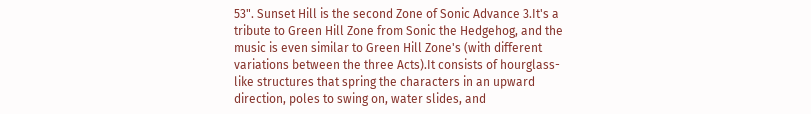53". Sunset Hill is the second Zone of Sonic Advance 3.It's a tribute to Green Hill Zone from Sonic the Hedgehog, and the music is even similar to Green Hill Zone's (with different variations between the three Acts).It consists of hourglass-like structures that spring the characters in an upward direction, poles to swing on, water slides, and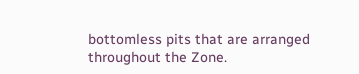bottomless pits that are arranged throughout the Zone.